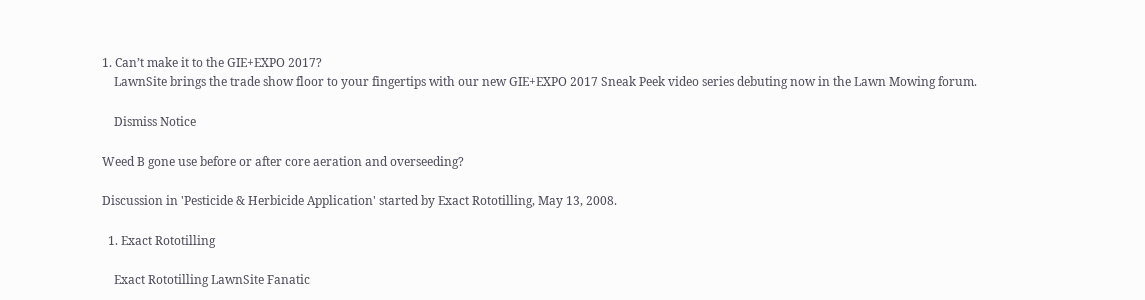1. Can’t make it to the GIE+EXPO 2017?
    LawnSite brings the trade show floor to your fingertips with our new GIE+EXPO 2017 Sneak Peek video series debuting now in the Lawn Mowing forum.

    Dismiss Notice

Weed B gone use before or after core aeration and overseeding?

Discussion in 'Pesticide & Herbicide Application' started by Exact Rototilling, May 13, 2008.

  1. Exact Rototilling

    Exact Rototilling LawnSite Fanatic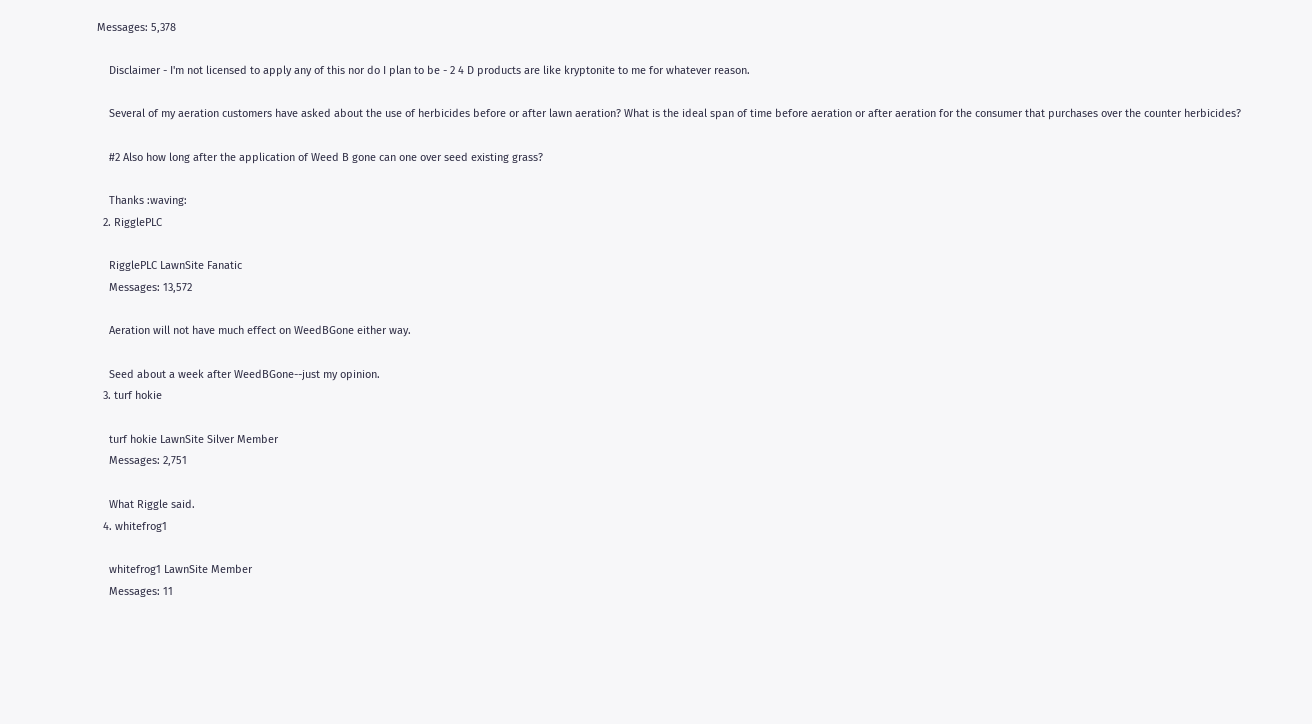Messages: 5,378

    Disclaimer - I'm not licensed to apply any of this nor do I plan to be - 2 4 D products are like kryptonite to me for whatever reason.

    Several of my aeration customers have asked about the use of herbicides before or after lawn aeration? What is the ideal span of time before aeration or after aeration for the consumer that purchases over the counter herbicides?

    #2 Also how long after the application of Weed B gone can one over seed existing grass?

    Thanks :waving:
  2. RigglePLC

    RigglePLC LawnSite Fanatic
    Messages: 13,572

    Aeration will not have much effect on WeedBGone either way.

    Seed about a week after WeedBGone--just my opinion.
  3. turf hokie

    turf hokie LawnSite Silver Member
    Messages: 2,751

    What Riggle said.
  4. whitefrog1

    whitefrog1 LawnSite Member
    Messages: 11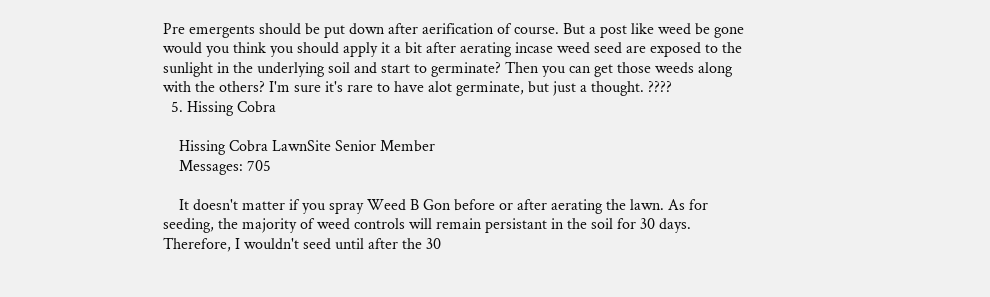Pre emergents should be put down after aerification of course. But a post like weed be gone would you think you should apply it a bit after aerating incase weed seed are exposed to the sunlight in the underlying soil and start to germinate? Then you can get those weeds along with the others? I'm sure it's rare to have alot germinate, but just a thought. ????
  5. Hissing Cobra

    Hissing Cobra LawnSite Senior Member
    Messages: 705

    It doesn't matter if you spray Weed B Gon before or after aerating the lawn. As for seeding, the majority of weed controls will remain persistant in the soil for 30 days. Therefore, I wouldn't seed until after the 30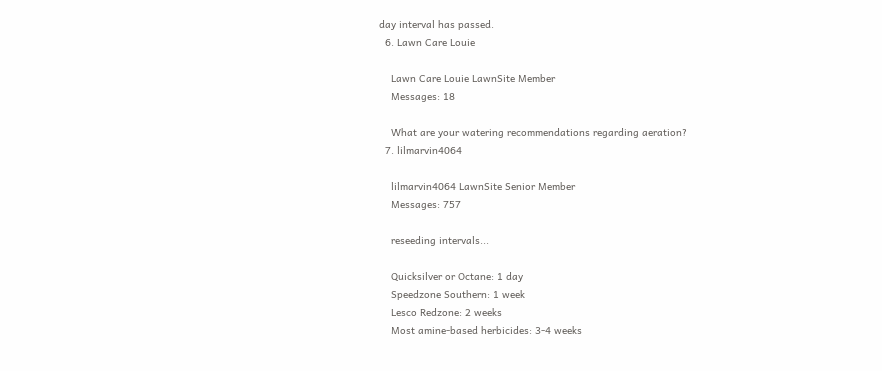day interval has passed.
  6. Lawn Care Louie

    Lawn Care Louie LawnSite Member
    Messages: 18

    What are your watering recommendations regarding aeration?
  7. lilmarvin4064

    lilmarvin4064 LawnSite Senior Member
    Messages: 757

    reseeding intervals...

    Quicksilver or Octane: 1 day
    Speedzone Southern: 1 week
    Lesco Redzone: 2 weeks
    Most amine-based herbicides: 3-4 weeks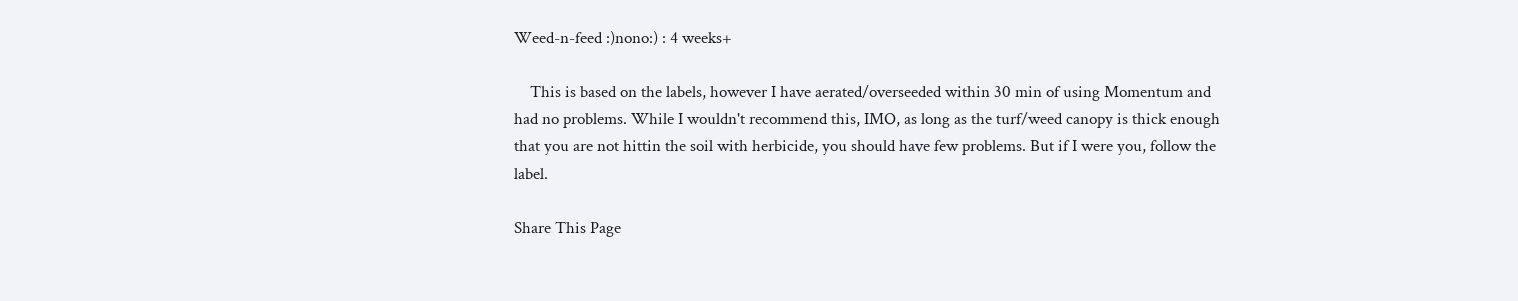Weed-n-feed :)nono:) : 4 weeks+

    This is based on the labels, however I have aerated/overseeded within 30 min of using Momentum and had no problems. While I wouldn't recommend this, IMO, as long as the turf/weed canopy is thick enough that you are not hittin the soil with herbicide, you should have few problems. But if I were you, follow the label.

Share This Page